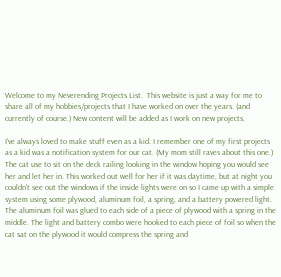Welcome to my Neverending Projects List.  This website is just a way for me to share all of my hobbies/projects that I have worked on over the years. (and currently of course.) New content will be added as I work on new projects.

I’ve always loved to make stuff even as a kid. I remember one of my first projects as a kid was a notification system for our cat. (My mom still raves about this one.) The cat use to sit on the deck railing looking in the window hoping you would see her and let her in. This worked out well for her if it was daytime, but at night you couldn’t see out the windows if the inside lights were on so I came up with a simple system using some plywood, aluminum foil, a spring, and a battery powered light. The aluminum foil was glued to each side of a piece of plywood with a spring in the middle. The light and battery combo were hooked to each piece of foil so when the cat sat on the plywood it would compress the spring and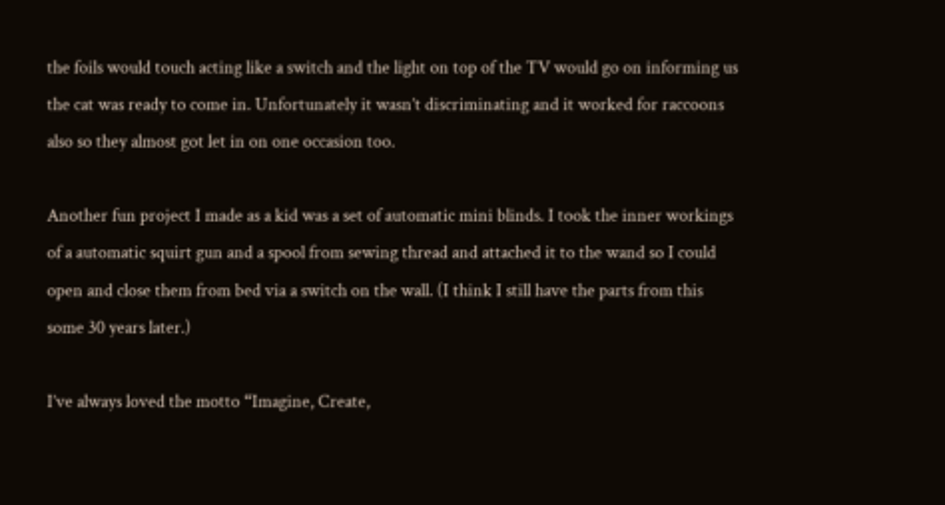the foils would touch acting like a switch and the light on top of the TV would go on informing us the cat was ready to come in. Unfortunately it wasn’t discriminating and it worked for raccoons also so they almost got let in on one occasion too.

Another fun project I made as a kid was a set of automatic mini blinds. I took the inner workings of a automatic squirt gun and a spool from sewing thread and attached it to the wand so I could open and close them from bed via a switch on the wall. (I think I still have the parts from this some 30 years later.)

I’ve always loved the motto “Imagine, Create,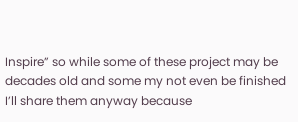Inspire” so while some of these project may be decades old and some my not even be finished I’ll share them anyway because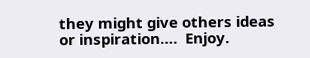they might give others ideas or inspiration….  Enjoy.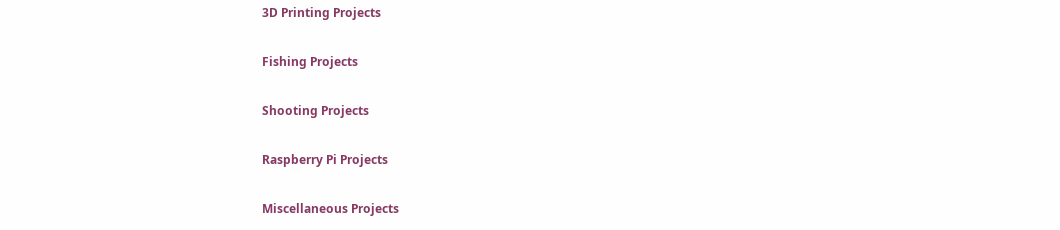3D Printing Projects

Fishing Projects

Shooting Projects

Raspberry Pi Projects

Miscellaneous Projects